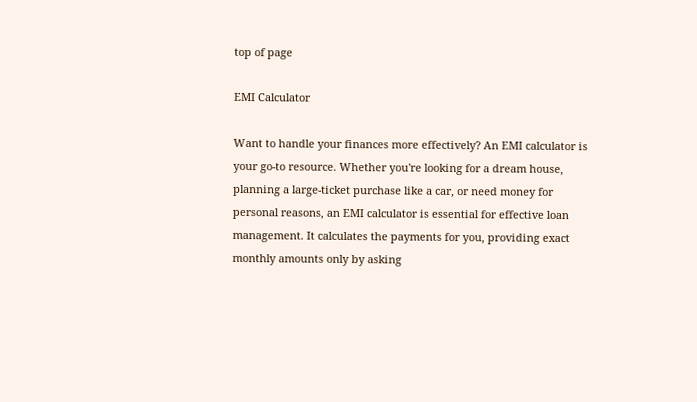top of page

EMI Calculator

Want to handle your finances more effectively? An EMI calculator is your go-to resource. Whether you're looking for a dream house, planning a large-ticket purchase like a car, or need money for personal reasons, an EMI calculator is essential for effective loan management. It calculates the payments for you, providing exact monthly amounts only by asking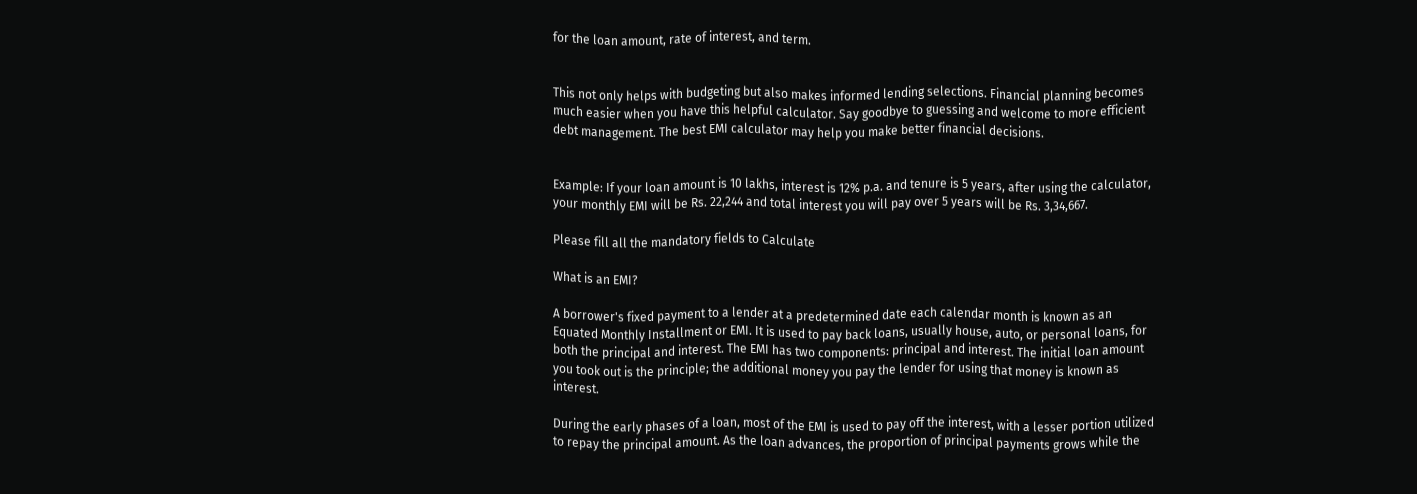for the loan amount, rate of interest, and term.


This not only helps with budgeting but also makes informed lending selections. Financial planning becomes much easier when you have this helpful calculator. Say goodbye to guessing and welcome to more efficient debt management. The best EMI calculator may help you make better financial decisions.


Example: If your loan amount is 10 lakhs, interest is 12% p.a. and tenure is 5 years, after using the calculator, your monthly EMI will be Rs. 22,244 and total interest you will pay over 5 years will be Rs. 3,34,667.

Please fill all the mandatory fields to Calculate

What is an EMI?

A borrower's fixed payment to a lender at a predetermined date each calendar month is known as an Equated Monthly Installment or EMI. It is used to pay back loans, usually house, auto, or personal loans, for both the principal and interest. The EMI has two components: principal and interest. The initial loan amount you took out is the principle; the additional money you pay the lender for using that money is known as interest.

During the early phases of a loan, most of the EMI is used to pay off the interest, with a lesser portion utilized to repay the principal amount. As the loan advances, the proportion of principal payments grows while the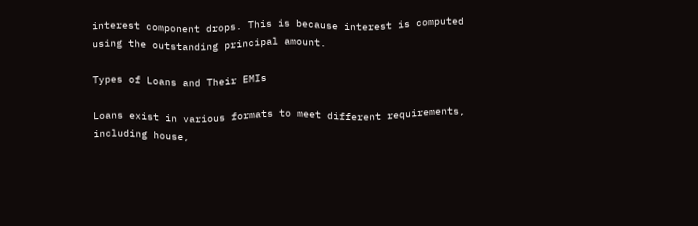interest component drops. This is because interest is computed using the outstanding principal amount.

Types of Loans and Their EMIs

Loans exist in various formats to meet different requirements, including house,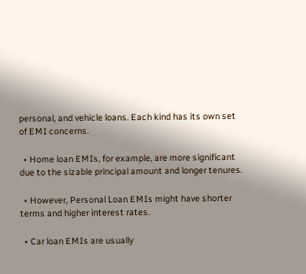personal, and vehicle loans. Each kind has its own set of EMI concerns.

  • Home loan EMIs, for example, are more significant due to the sizable principal amount and longer tenures.

  • However, Personal Loan EMIs might have shorter terms and higher interest rates.

  • Car loan EMIs are usually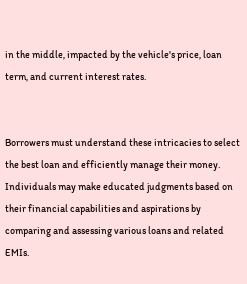in the middle, impacted by the vehicle's price, loan term, and current interest rates.


Borrowers must understand these intricacies to select the best loan and efficiently manage their money. Individuals may make educated judgments based on their financial capabilities and aspirations by comparing and assessing various loans and related EMIs.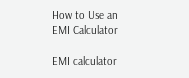How to Use an EMI Calculator

EMI calculator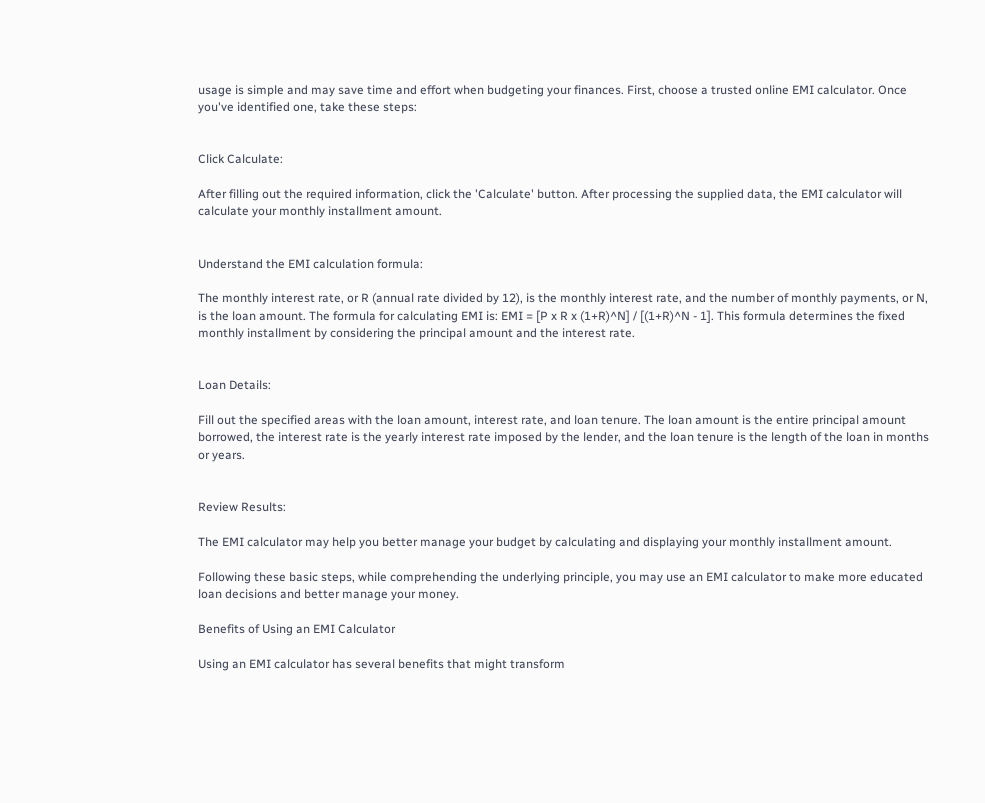usage is simple and may save time and effort when budgeting your finances. First, choose a trusted online EMI calculator. Once you've identified one, take these steps:


Click Calculate:

After filling out the required information, click the 'Calculate' button. After processing the supplied data, the EMI calculator will calculate your monthly installment amount.


Understand the EMI calculation formula:

The monthly interest rate, or R (annual rate divided by 12), is the monthly interest rate, and the number of monthly payments, or N, is the loan amount. The formula for calculating EMI is: EMI = [P x R x (1+R)^N] / [(1+R)^N - 1]. This formula determines the fixed monthly installment by considering the principal amount and the interest rate.


Loan Details:

Fill out the specified areas with the loan amount, interest rate, and loan tenure. The loan amount is the entire principal amount borrowed, the interest rate is the yearly interest rate imposed by the lender, and the loan tenure is the length of the loan in months or years.


Review Results:

The EMI calculator may help you better manage your budget by calculating and displaying your monthly installment amount.

Following these basic steps, while comprehending the underlying principle, you may use an EMI calculator to make more educated loan decisions and better manage your money.

Benefits of Using an EMI Calculator

Using an EMI calculator has several benefits that might transform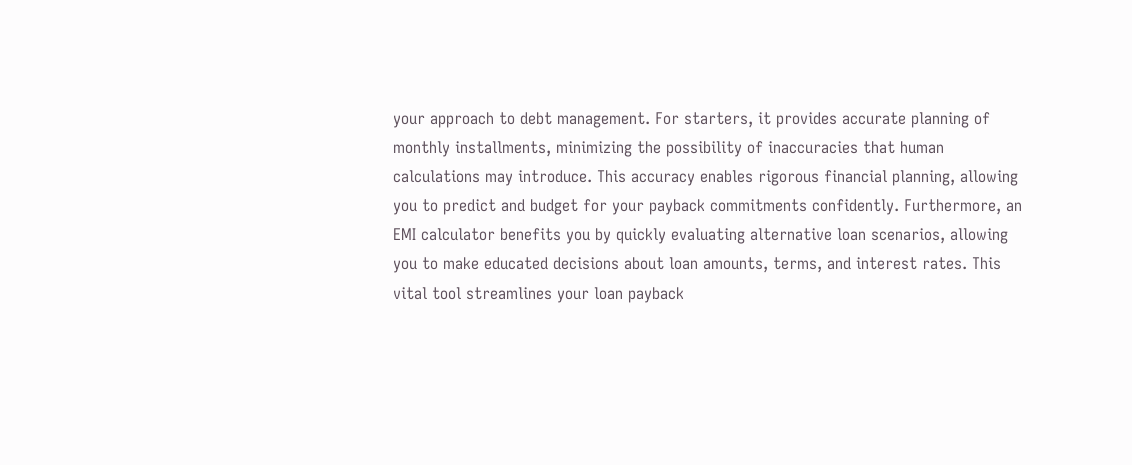your approach to debt management. For starters, it provides accurate planning of monthly installments, minimizing the possibility of inaccuracies that human calculations may introduce. This accuracy enables rigorous financial planning, allowing you to predict and budget for your payback commitments confidently. Furthermore, an EMI calculator benefits you by quickly evaluating alternative loan scenarios, allowing you to make educated decisions about loan amounts, terms, and interest rates. This vital tool streamlines your loan payback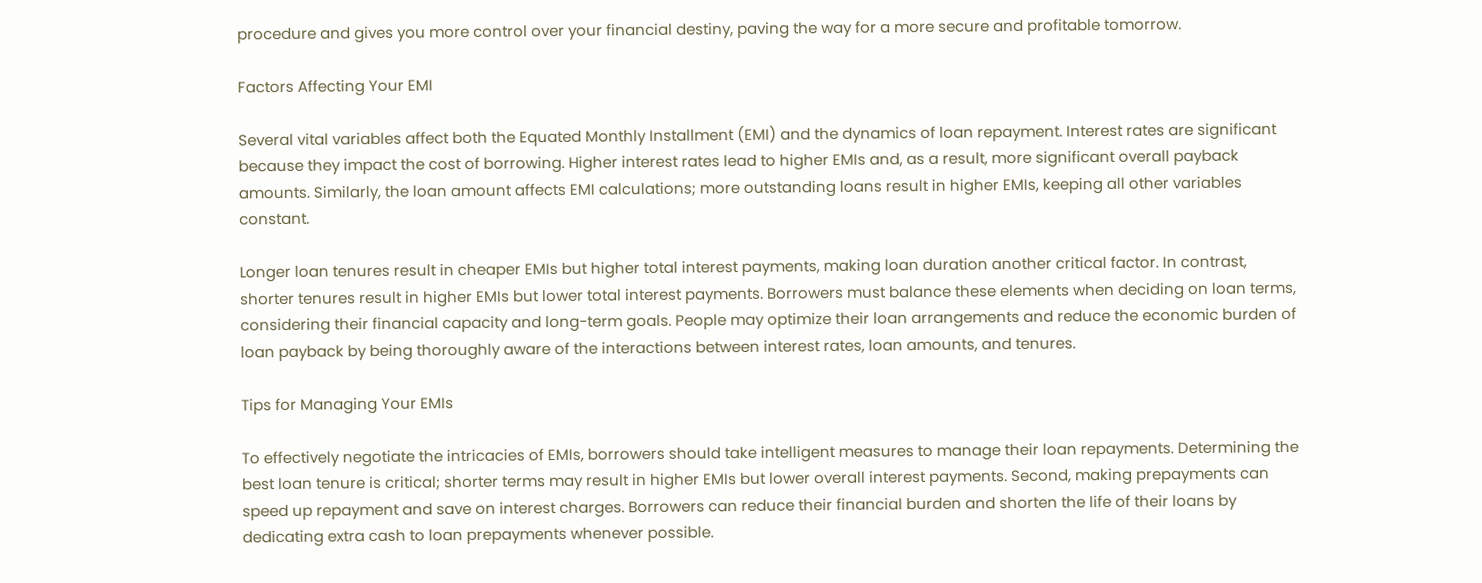procedure and gives you more control over your financial destiny, paving the way for a more secure and profitable tomorrow.

Factors Affecting Your EMI

Several vital variables affect both the Equated Monthly Installment (EMI) and the dynamics of loan repayment. Interest rates are significant because they impact the cost of borrowing. Higher interest rates lead to higher EMIs and, as a result, more significant overall payback amounts. Similarly, the loan amount affects EMI calculations; more outstanding loans result in higher EMIs, keeping all other variables constant.

Longer loan tenures result in cheaper EMIs but higher total interest payments, making loan duration another critical factor. In contrast, shorter tenures result in higher EMIs but lower total interest payments. Borrowers must balance these elements when deciding on loan terms, considering their financial capacity and long-term goals. People may optimize their loan arrangements and reduce the economic burden of loan payback by being thoroughly aware of the interactions between interest rates, loan amounts, and tenures.

Tips for Managing Your EMIs

To effectively negotiate the intricacies of EMIs, borrowers should take intelligent measures to manage their loan repayments. Determining the best loan tenure is critical; shorter terms may result in higher EMIs but lower overall interest payments. Second, making prepayments can speed up repayment and save on interest charges. Borrowers can reduce their financial burden and shorten the life of their loans by dedicating extra cash to loan prepayments whenever possible.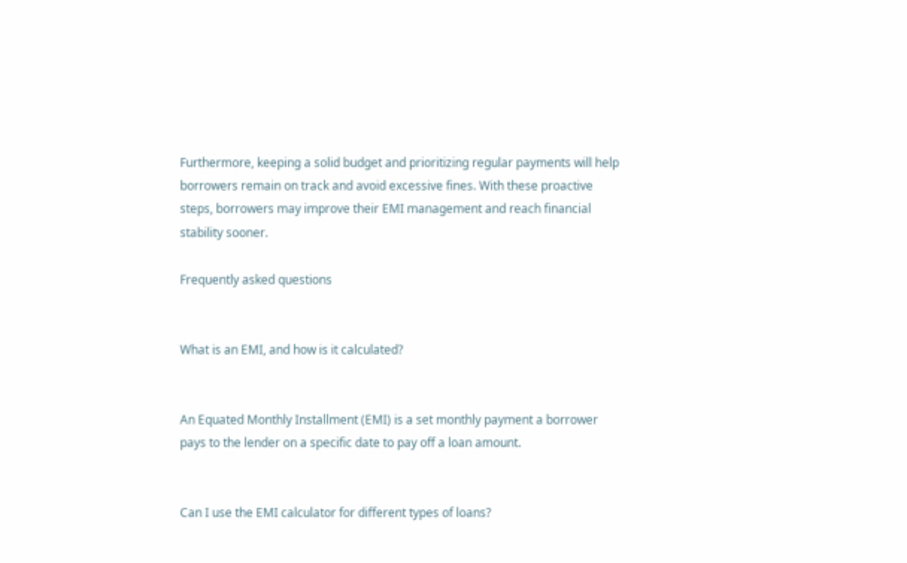Furthermore, keeping a solid budget and prioritizing regular payments will help borrowers remain on track and avoid excessive fines. With these proactive steps, borrowers may improve their EMI management and reach financial stability sooner.

Frequently asked questions


What is an EMI, and how is it calculated?


An Equated Monthly Installment (EMI) is a set monthly payment a borrower pays to the lender on a specific date to pay off a loan amount.


Can I use the EMI calculator for different types of loans?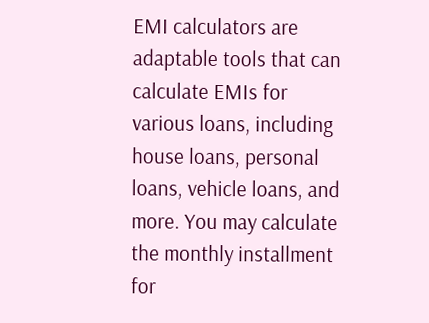EMI calculators are adaptable tools that can calculate EMIs for various loans, including house loans, personal loans, vehicle loans, and more. You may calculate the monthly installment for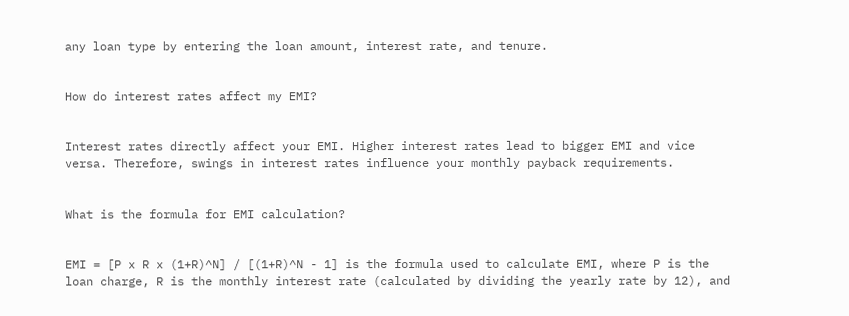any loan type by entering the loan amount, interest rate, and tenure.


How do interest rates affect my EMI?


Interest rates directly affect your EMI. Higher interest rates lead to bigger EMI and vice versa. Therefore, swings in interest rates influence your monthly payback requirements.


What is the formula for EMI calculation?


EMI = [P x R x (1+R)^N] / [(1+R)^N - 1] is the formula used to calculate EMI, where P is the loan charge, R is the monthly interest rate (calculated by dividing the yearly rate by 12), and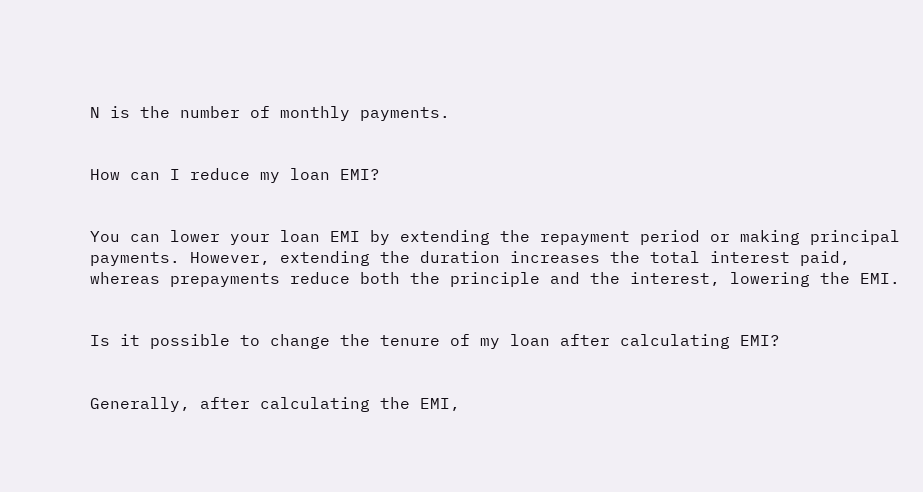N is the number of monthly payments.


How can I reduce my loan EMI?


You can lower your loan EMI by extending the repayment period or making principal payments. However, extending the duration increases the total interest paid, whereas prepayments reduce both the principle and the interest, lowering the EMI.


Is it possible to change the tenure of my loan after calculating EMI?


Generally, after calculating the EMI,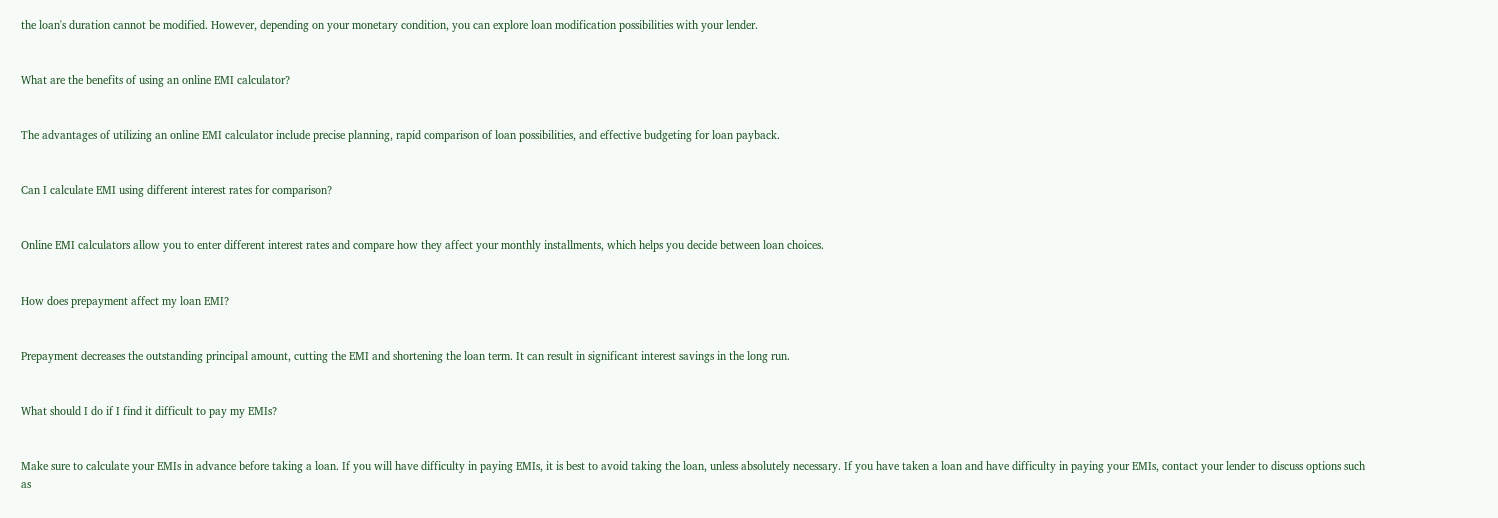the loan's duration cannot be modified. However, depending on your monetary condition, you can explore loan modification possibilities with your lender.


What are the benefits of using an online EMI calculator?


The advantages of utilizing an online EMI calculator include precise planning, rapid comparison of loan possibilities, and effective budgeting for loan payback.


Can I calculate EMI using different interest rates for comparison?


Online EMI calculators allow you to enter different interest rates and compare how they affect your monthly installments, which helps you decide between loan choices.


How does prepayment affect my loan EMI?


Prepayment decreases the outstanding principal amount, cutting the EMI and shortening the loan term. It can result in significant interest savings in the long run.


What should I do if I find it difficult to pay my EMIs?


Make sure to calculate your EMIs in advance before taking a loan. If you will have difficulty in paying EMIs, it is best to avoid taking the loan, unless absolutely necessary. If you have taken a loan and have difficulty in paying your EMIs, contact your lender to discuss options such as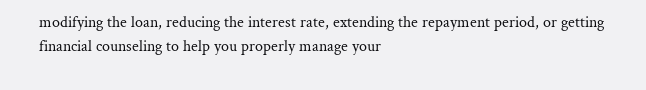modifying the loan, reducing the interest rate, extending the repayment period, or getting financial counseling to help you properly manage your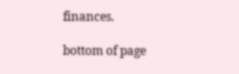finances.

bottom of page